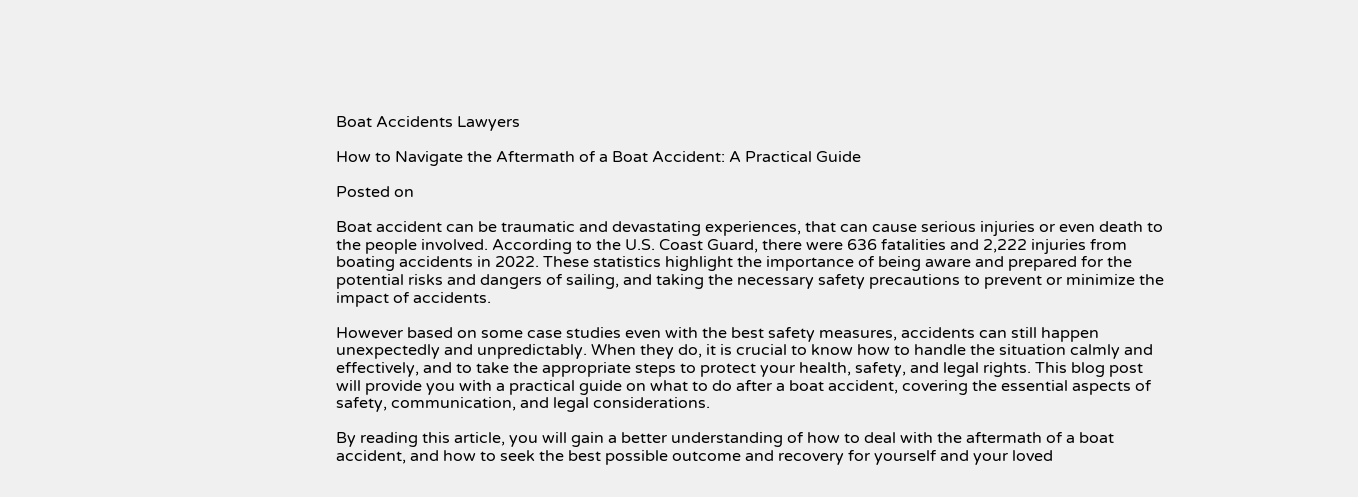Boat Accidents Lawyers

How to Navigate the Aftermath of a Boat Accident: A Practical Guide

Posted on

Boat accident can be traumatic and devastating experiences, that can cause serious injuries or even death to the people involved. According to the U.S. Coast Guard, there were 636 fatalities and 2,222 injuries from boating accidents in 2022. These statistics highlight the importance of being aware and prepared for the potential risks and dangers of sailing, and taking the necessary safety precautions to prevent or minimize the impact of accidents.

However based on some case studies even with the best safety measures, accidents can still happen unexpectedly and unpredictably. When they do, it is crucial to know how to handle the situation calmly and effectively, and to take the appropriate steps to protect your health, safety, and legal rights. This blog post will provide you with a practical guide on what to do after a boat accident, covering the essential aspects of safety, communication, and legal considerations.

By reading this article, you will gain a better understanding of how to deal with the aftermath of a boat accident, and how to seek the best possible outcome and recovery for yourself and your loved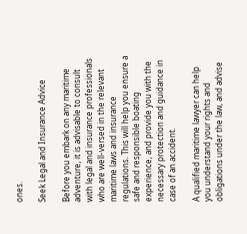ones.

Seek Legal and Insurance Advice

Before you embark on any maritime adventure, it is advisable to consult with legal and insurance professionals who are well-versed in the relevant maritime laws and insurance regulations. This will help you ensure a safe and responsible boating experience, and provide you with the necessary protection and guidance in case of an accident.

A qualified maritime lawyer can help you understand your rights and obligations under the law, and advise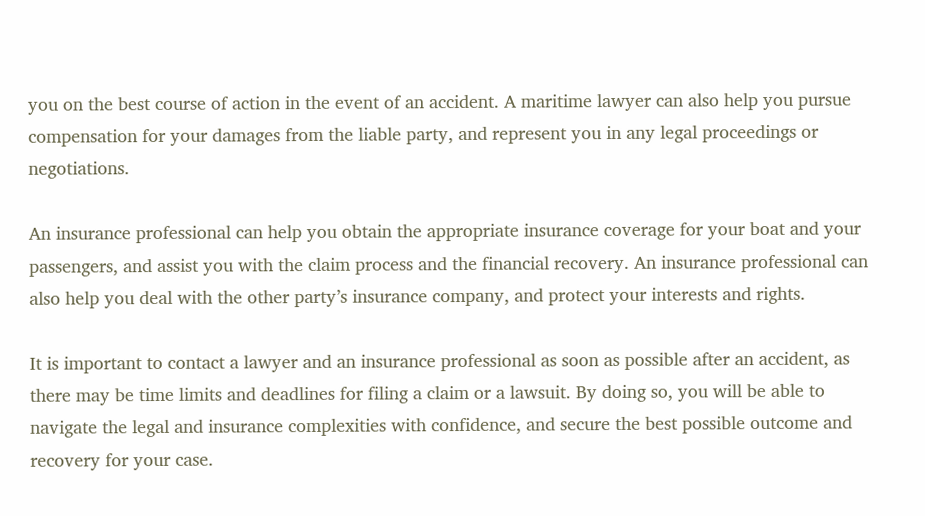you on the best course of action in the event of an accident. A maritime lawyer can also help you pursue compensation for your damages from the liable party, and represent you in any legal proceedings or negotiations.

An insurance professional can help you obtain the appropriate insurance coverage for your boat and your passengers, and assist you with the claim process and the financial recovery. An insurance professional can also help you deal with the other party’s insurance company, and protect your interests and rights.

It is important to contact a lawyer and an insurance professional as soon as possible after an accident, as there may be time limits and deadlines for filing a claim or a lawsuit. By doing so, you will be able to navigate the legal and insurance complexities with confidence, and secure the best possible outcome and recovery for your case.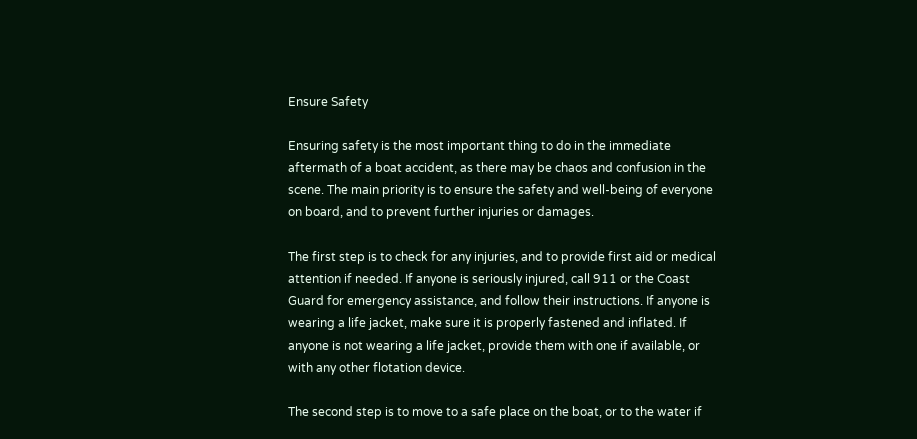Ensure Safety

Ensuring safety is the most important thing to do in the immediate aftermath of a boat accident, as there may be chaos and confusion in the scene. The main priority is to ensure the safety and well-being of everyone on board, and to prevent further injuries or damages.

The first step is to check for any injuries, and to provide first aid or medical attention if needed. If anyone is seriously injured, call 911 or the Coast Guard for emergency assistance, and follow their instructions. If anyone is wearing a life jacket, make sure it is properly fastened and inflated. If anyone is not wearing a life jacket, provide them with one if available, or with any other flotation device.

The second step is to move to a safe place on the boat, or to the water if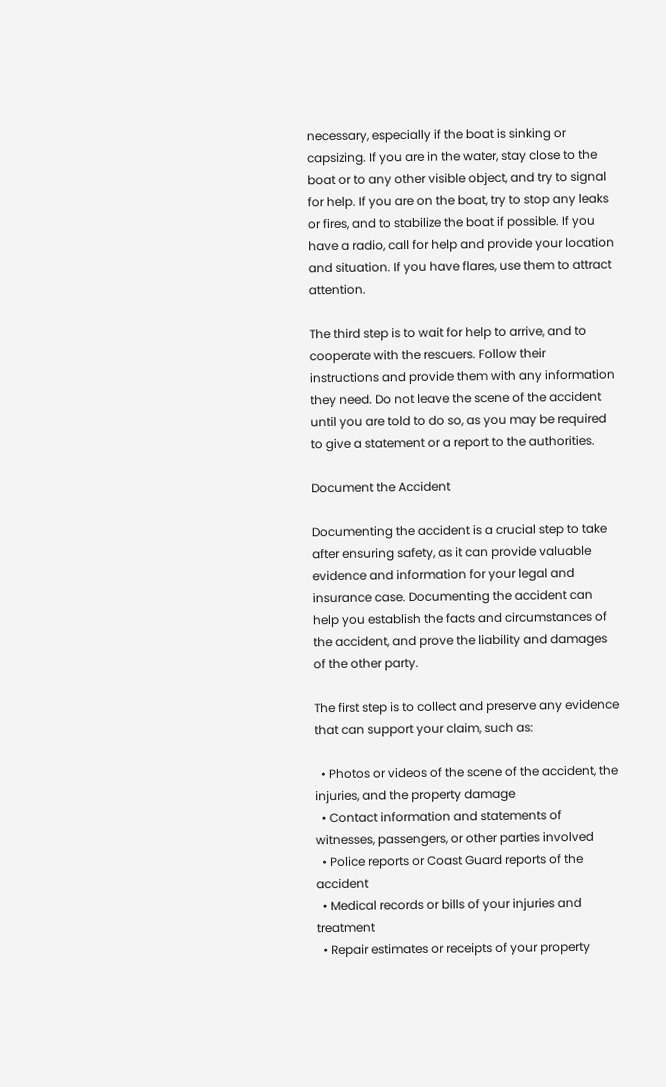necessary, especially if the boat is sinking or capsizing. If you are in the water, stay close to the boat or to any other visible object, and try to signal for help. If you are on the boat, try to stop any leaks or fires, and to stabilize the boat if possible. If you have a radio, call for help and provide your location and situation. If you have flares, use them to attract attention.

The third step is to wait for help to arrive, and to cooperate with the rescuers. Follow their instructions and provide them with any information they need. Do not leave the scene of the accident until you are told to do so, as you may be required to give a statement or a report to the authorities.

Document the Accident

Documenting the accident is a crucial step to take after ensuring safety, as it can provide valuable evidence and information for your legal and insurance case. Documenting the accident can help you establish the facts and circumstances of the accident, and prove the liability and damages of the other party.

The first step is to collect and preserve any evidence that can support your claim, such as:

  • Photos or videos of the scene of the accident, the injuries, and the property damage
  • Contact information and statements of witnesses, passengers, or other parties involved
  • Police reports or Coast Guard reports of the accident
  • Medical records or bills of your injuries and treatment
  • Repair estimates or receipts of your property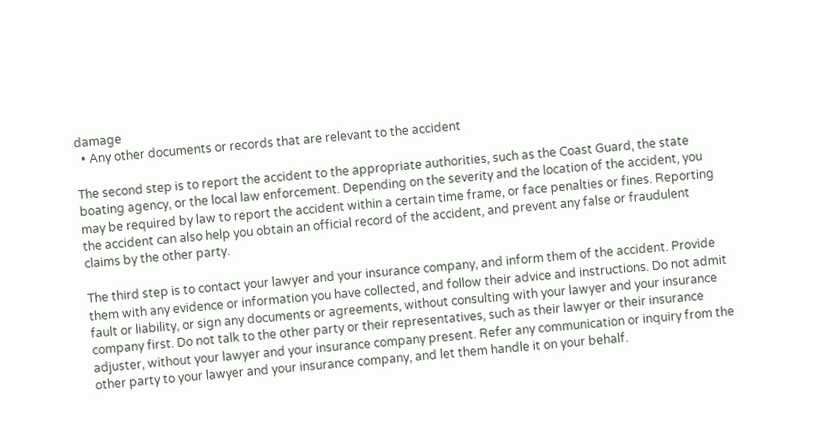damage
  • Any other documents or records that are relevant to the accident

The second step is to report the accident to the appropriate authorities, such as the Coast Guard, the state boating agency, or the local law enforcement. Depending on the severity and the location of the accident, you may be required by law to report the accident within a certain time frame, or face penalties or fines. Reporting the accident can also help you obtain an official record of the accident, and prevent any false or fraudulent claims by the other party.

The third step is to contact your lawyer and your insurance company, and inform them of the accident. Provide them with any evidence or information you have collected, and follow their advice and instructions. Do not admit fault or liability, or sign any documents or agreements, without consulting with your lawyer and your insurance company first. Do not talk to the other party or their representatives, such as their lawyer or their insurance adjuster, without your lawyer and your insurance company present. Refer any communication or inquiry from the other party to your lawyer and your insurance company, and let them handle it on your behalf.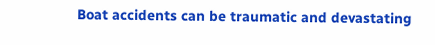Boat accidents can be traumatic and devastating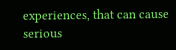experiences, that can cause serious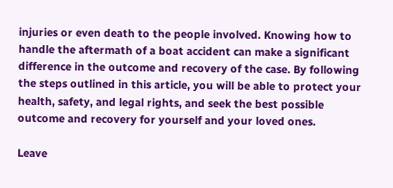injuries or even death to the people involved. Knowing how to handle the aftermath of a boat accident can make a significant difference in the outcome and recovery of the case. By following the steps outlined in this article, you will be able to protect your health, safety, and legal rights, and seek the best possible outcome and recovery for yourself and your loved ones.

Leave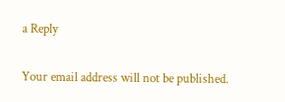a Reply

Your email address will not be published.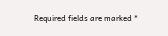Required fields are marked *